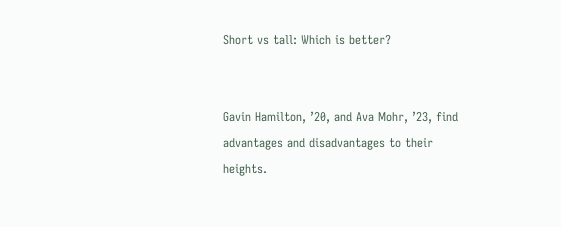Short vs tall: Which is better?


Gavin Hamilton, ’20, and Ava Mohr, ’23, find advantages and disadvantages to their heights.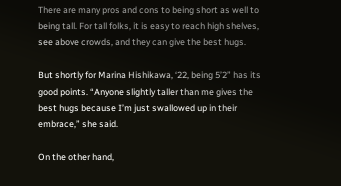There are many pros and cons to being short as well to being tall. For tall folks, it is easy to reach high shelves, see above crowds, and they can give the best hugs.

But shortly for Marina Hishikawa, ‘22, being 5’2” has its good points. “Anyone slightly taller than me gives the best hugs because I’m just swallowed up in their embrace,” she said.

On the other hand,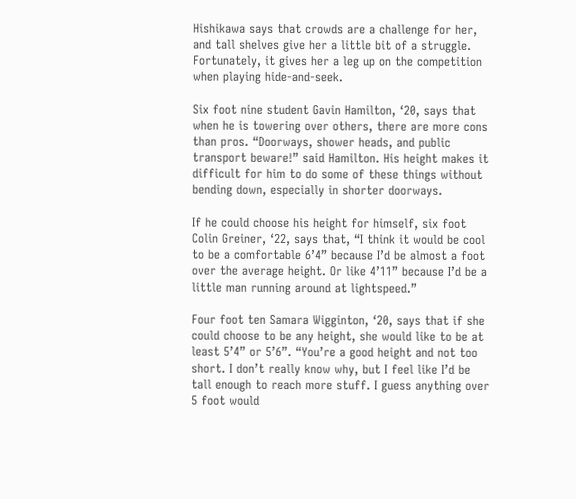Hishikawa says that crowds are a challenge for her, and tall shelves give her a little bit of a struggle. Fortunately, it gives her a leg up on the competition when playing hide-and-seek.

Six foot nine student Gavin Hamilton, ‘20, says that when he is towering over others, there are more cons than pros. “Doorways, shower heads, and public transport beware!” said Hamilton. His height makes it difficult for him to do some of these things without bending down, especially in shorter doorways.

If he could choose his height for himself, six foot Colin Greiner, ‘22, says that, “I think it would be cool to be a comfortable 6’4” because I’d be almost a foot over the average height. Or like 4’11” because I’d be a little man running around at lightspeed.”

Four foot ten Samara Wigginton, ‘20, says that if she could choose to be any height, she would like to be at least 5’4” or 5’6”. “You’re a good height and not too short. I don’t really know why, but I feel like I’d be tall enough to reach more stuff. I guess anything over 5 foot would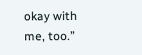okay with me, too.”